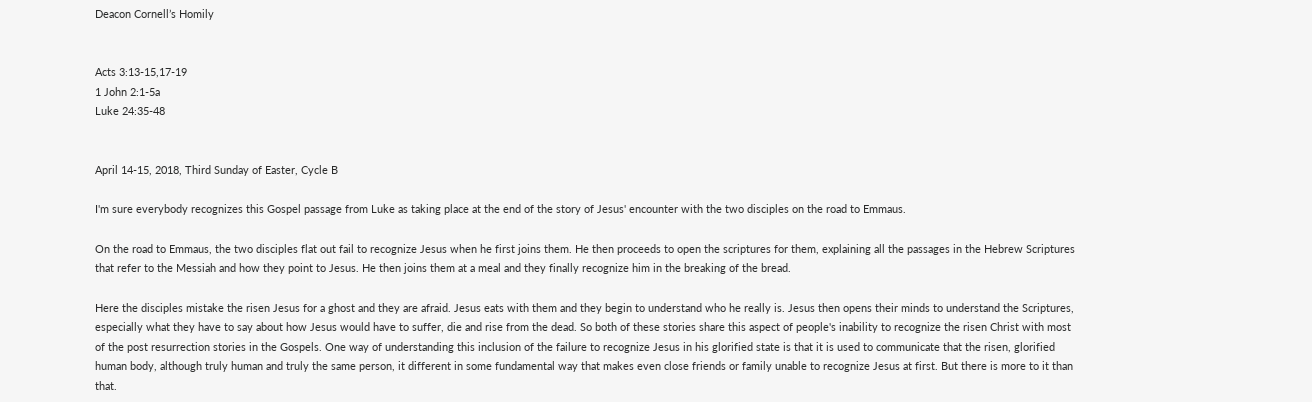Deacon Cornell’s Homily


Acts 3:13-15,17-19
1 John 2:1-5a
Luke 24:35-48


April 14-15, 2018, Third Sunday of Easter, Cycle B

I'm sure everybody recognizes this Gospel passage from Luke as taking place at the end of the story of Jesus' encounter with the two disciples on the road to Emmaus.

On the road to Emmaus, the two disciples flat out fail to recognize Jesus when he first joins them. He then proceeds to open the scriptures for them, explaining all the passages in the Hebrew Scriptures that refer to the Messiah and how they point to Jesus. He then joins them at a meal and they finally recognize him in the breaking of the bread.

Here the disciples mistake the risen Jesus for a ghost and they are afraid. Jesus eats with them and they begin to understand who he really is. Jesus then opens their minds to understand the Scriptures, especially what they have to say about how Jesus would have to suffer, die and rise from the dead. So both of these stories share this aspect of people's inability to recognize the risen Christ with most of the post resurrection stories in the Gospels. One way of understanding this inclusion of the failure to recognize Jesus in his glorified state is that it is used to communicate that the risen, glorified human body, although truly human and truly the same person, it different in some fundamental way that makes even close friends or family unable to recognize Jesus at first. But there is more to it than that.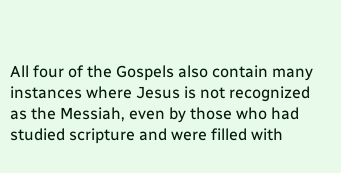All four of the Gospels also contain many instances where Jesus is not recognized as the Messiah, even by those who had studied scripture and were filled with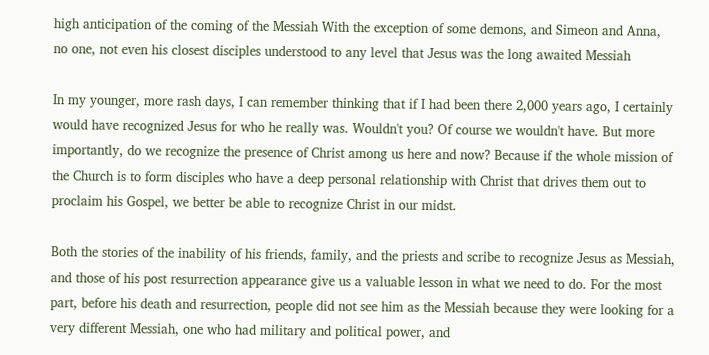high anticipation of the coming of the Messiah With the exception of some demons, and Simeon and Anna, no one, not even his closest disciples understood to any level that Jesus was the long awaited Messiah

In my younger, more rash days, I can remember thinking that if I had been there 2,000 years ago, I certainly would have recognized Jesus for who he really was. Wouldn't you? Of course we wouldn't have. But more importantly, do we recognize the presence of Christ among us here and now? Because if the whole mission of the Church is to form disciples who have a deep personal relationship with Christ that drives them out to proclaim his Gospel, we better be able to recognize Christ in our midst.

Both the stories of the inability of his friends, family, and the priests and scribe to recognize Jesus as Messiah, and those of his post resurrection appearance give us a valuable lesson in what we need to do. For the most part, before his death and resurrection, people did not see him as the Messiah because they were looking for a very different Messiah, one who had military and political power, and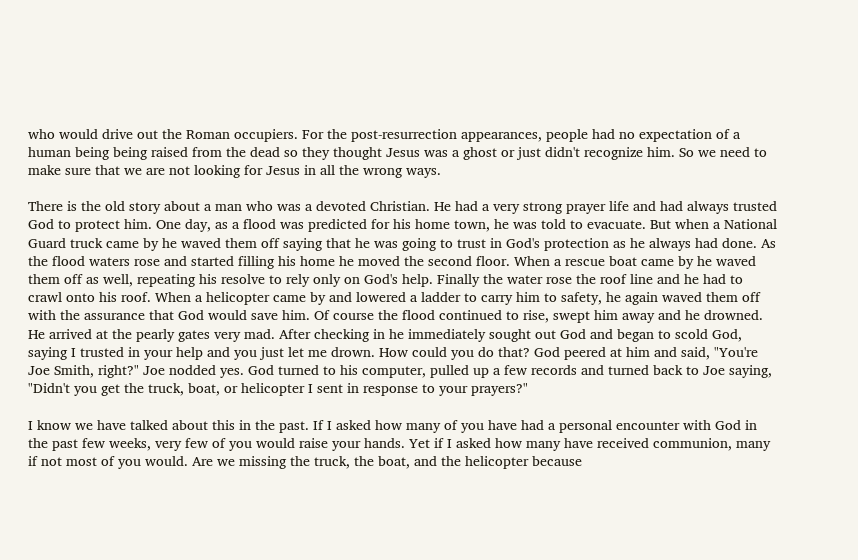who would drive out the Roman occupiers. For the post-resurrection appearances, people had no expectation of a human being being raised from the dead so they thought Jesus was a ghost or just didn't recognize him. So we need to make sure that we are not looking for Jesus in all the wrong ways.

There is the old story about a man who was a devoted Christian. He had a very strong prayer life and had always trusted God to protect him. One day, as a flood was predicted for his home town, he was told to evacuate. But when a National Guard truck came by he waved them off saying that he was going to trust in God's protection as he always had done. As the flood waters rose and started filling his home he moved the second floor. When a rescue boat came by he waved them off as well, repeating his resolve to rely only on God's help. Finally the water rose the roof line and he had to crawl onto his roof. When a helicopter came by and lowered a ladder to carry him to safety, he again waved them off with the assurance that God would save him. Of course the flood continued to rise, swept him away and he drowned. He arrived at the pearly gates very mad. After checking in he immediately sought out God and began to scold God, saying I trusted in your help and you just let me drown. How could you do that? God peered at him and said, "You're Joe Smith, right?" Joe nodded yes. God turned to his computer, pulled up a few records and turned back to Joe saying, "Didn't you get the truck, boat, or helicopter I sent in response to your prayers?"

I know we have talked about this in the past. If I asked how many of you have had a personal encounter with God in the past few weeks, very few of you would raise your hands. Yet if I asked how many have received communion, many if not most of you would. Are we missing the truck, the boat, and the helicopter because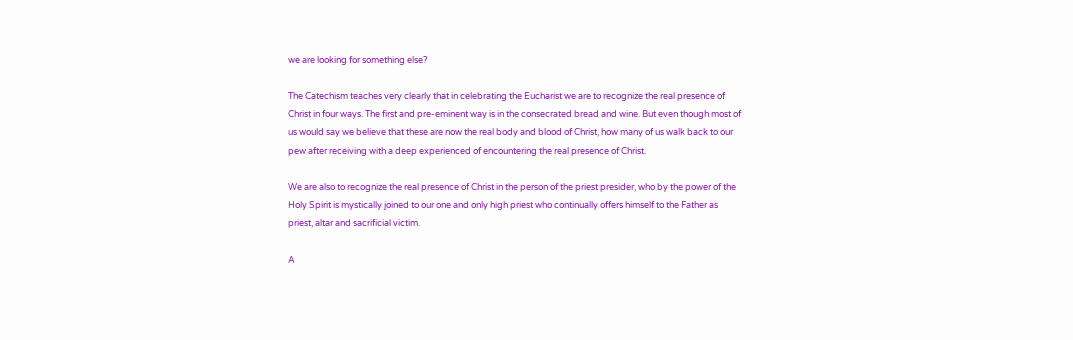we are looking for something else?

The Catechism teaches very clearly that in celebrating the Eucharist we are to recognize the real presence of Christ in four ways. The first and pre-eminent way is in the consecrated bread and wine. But even though most of us would say we believe that these are now the real body and blood of Christ, how many of us walk back to our pew after receiving with a deep experienced of encountering the real presence of Christ.

We are also to recognize the real presence of Christ in the person of the priest presider, who by the power of the Holy Spirit is mystically joined to our one and only high priest who continually offers himself to the Father as priest, altar and sacrificial victim.

A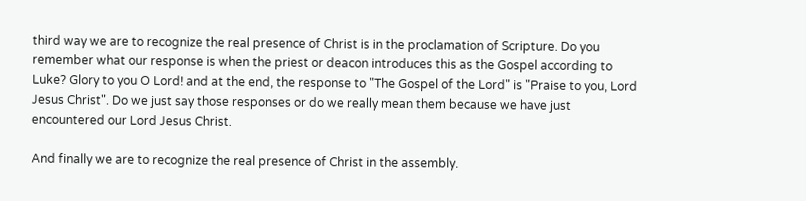third way we are to recognize the real presence of Christ is in the proclamation of Scripture. Do you remember what our response is when the priest or deacon introduces this as the Gospel according to Luke? Glory to you O Lord! and at the end, the response to "The Gospel of the Lord" is "Praise to you, Lord Jesus Christ". Do we just say those responses or do we really mean them because we have just encountered our Lord Jesus Christ.

And finally we are to recognize the real presence of Christ in the assembly.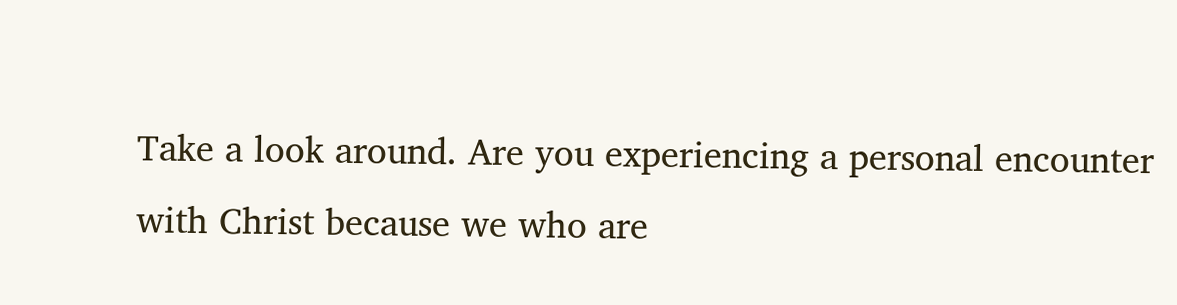Take a look around. Are you experiencing a personal encounter with Christ because we who are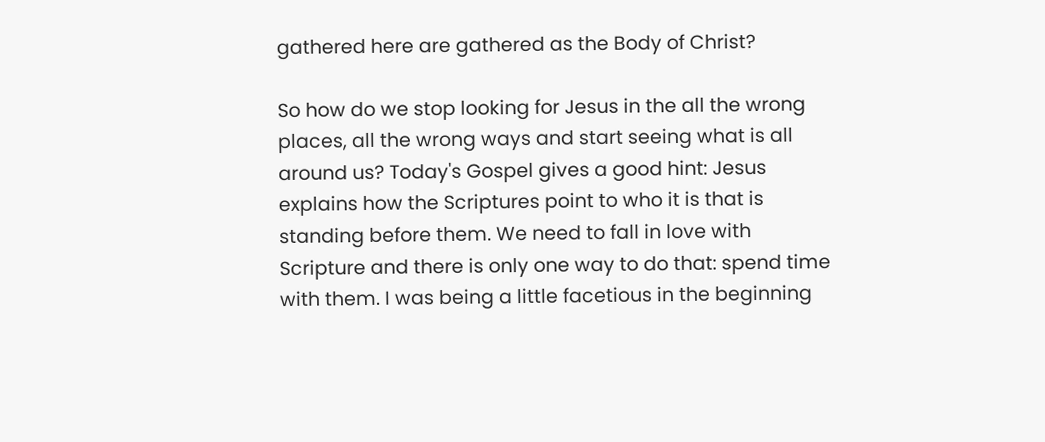gathered here are gathered as the Body of Christ?

So how do we stop looking for Jesus in the all the wrong places, all the wrong ways and start seeing what is all around us? Today's Gospel gives a good hint: Jesus explains how the Scriptures point to who it is that is standing before them. We need to fall in love with Scripture and there is only one way to do that: spend time with them. I was being a little facetious in the beginning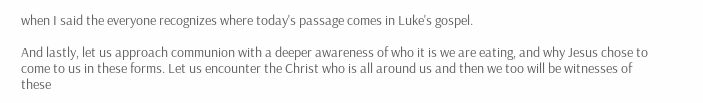when I said the everyone recognizes where today's passage comes in Luke's gospel.

And lastly, let us approach communion with a deeper awareness of who it is we are eating, and why Jesus chose to come to us in these forms. Let us encounter the Christ who is all around us and then we too will be witnesses of these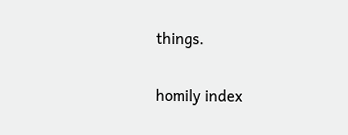things.

homily index